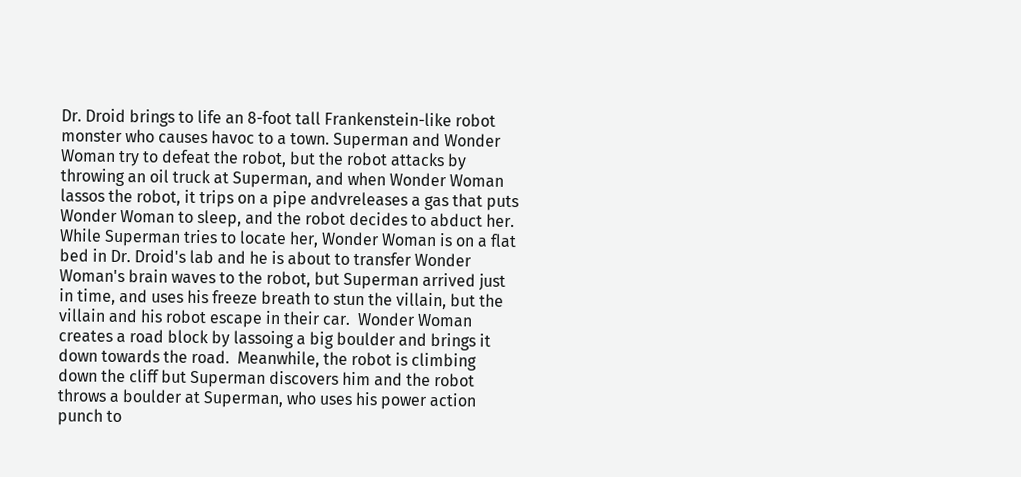Dr. Droid brings to life an 8-foot tall Frankenstein-like robot monster who causes havoc to a town. Superman and Wonder Woman try to defeat the robot, but the robot attacks by throwing an oil truck at Superman, and when Wonder Woman lassos the robot, it trips on a pipe andvreleases a gas that puts Wonder Woman to sleep, and the robot decides to abduct her.  While Superman tries to locate her, Wonder Woman is on a flat bed in Dr. Droid's lab and he is about to transfer Wonder Woman's brain waves to the robot, but Superman arrived just in time, and uses his freeze breath to stun the villain, but the villain and his robot escape in their car.  Wonder Woman creates a road block by lassoing a big boulder and brings it down towards the road.  Meanwhile, the robot is climbing down the cliff but Superman discovers him and the robot throws a boulder at Superman, who uses his power action punch to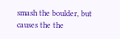smash the boulder, but causes the the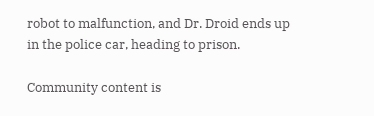robot to malfunction, and Dr. Droid ends up in the police car, heading to prison.

Community content is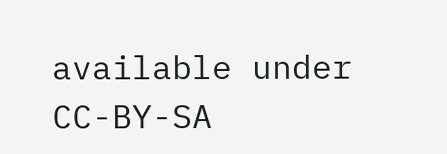available under CC-BY-SA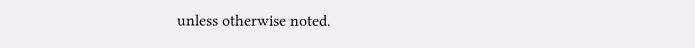unless otherwise noted.